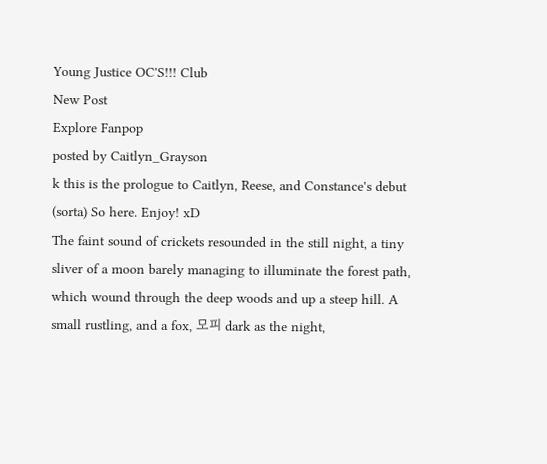Young Justice OC'S!!! Club
New Post
Explore Fanpop
posted by Caitlyn_Grayson
k this is the prologue to Caitlyn, Reese, and Constance's debut (sorta) So here. Enjoy! xD
The faint sound of crickets resounded in the still night, a tiny sliver of a moon barely managing to illuminate the forest path, which wound through the deep woods and up a steep hill. A small rustling, and a fox, 모피 dark as the night,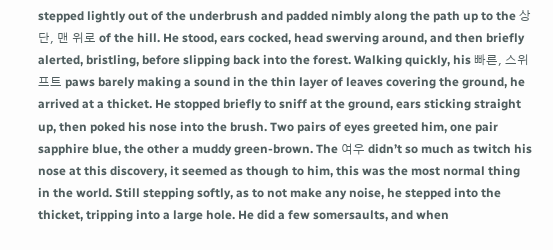stepped lightly out of the underbrush and padded nimbly along the path up to the 상단, 맨 위로 of the hill. He stood, ears cocked, head swerving around, and then briefly alerted, bristling, before slipping back into the forest. Walking quickly, his 빠른, 스위프트 paws barely making a sound in the thin layer of leaves covering the ground, he arrived at a thicket. He stopped briefly to sniff at the ground, ears sticking straight up, then poked his nose into the brush. Two pairs of eyes greeted him, one pair sapphire blue, the other a muddy green-brown. The 여우 didn’t so much as twitch his nose at this discovery, it seemed as though to him, this was the most normal thing in the world. Still stepping softly, as to not make any noise, he stepped into the thicket, tripping into a large hole. He did a few somersaults, and when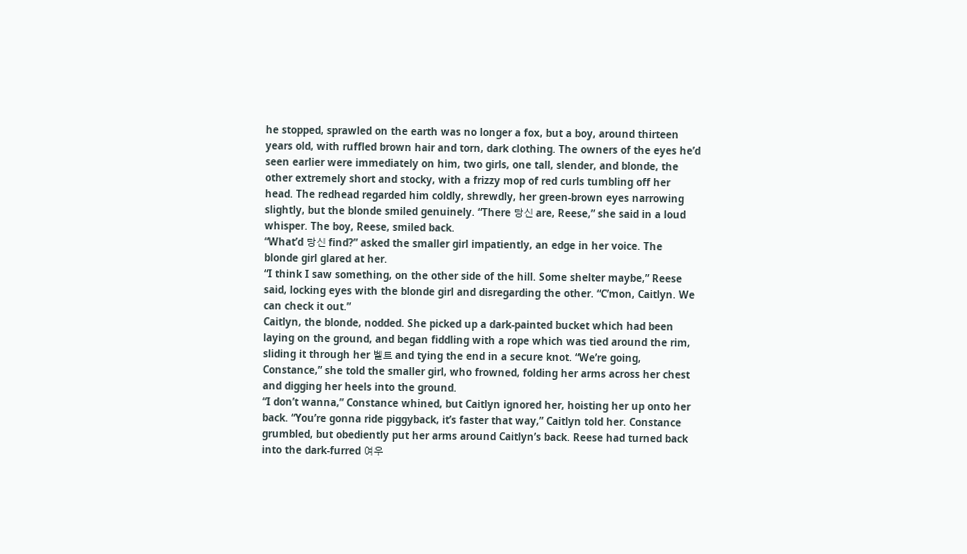he stopped, sprawled on the earth was no longer a fox, but a boy, around thirteen years old, with ruffled brown hair and torn, dark clothing. The owners of the eyes he’d seen earlier were immediately on him, two girls, one tall, slender, and blonde, the other extremely short and stocky, with a frizzy mop of red curls tumbling off her head. The redhead regarded him coldly, shrewdly, her green-brown eyes narrowing slightly, but the blonde smiled genuinely. “There 당신 are, Reese,” she said in a loud whisper. The boy, Reese, smiled back.
“What’d 당신 find?” asked the smaller girl impatiently, an edge in her voice. The blonde girl glared at her.
“I think I saw something, on the other side of the hill. Some shelter maybe,” Reese said, locking eyes with the blonde girl and disregarding the other. “C’mon, Caitlyn. We can check it out.”
Caitlyn, the blonde, nodded. She picked up a dark-painted bucket which had been laying on the ground, and began fiddling with a rope which was tied around the rim, sliding it through her 벨트 and tying the end in a secure knot. “We’re going, Constance,” she told the smaller girl, who frowned, folding her arms across her chest and digging her heels into the ground.
“I don’t wanna,” Constance whined, but Caitlyn ignored her, hoisting her up onto her back. “You’re gonna ride piggyback, it’s faster that way,” Caitlyn told her. Constance grumbled, but obediently put her arms around Caitlyn’s back. Reese had turned back into the dark-furred 여우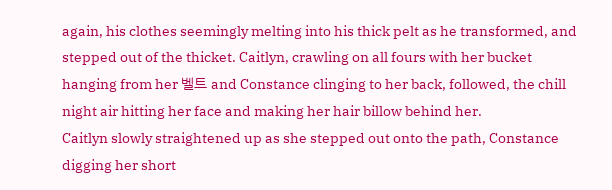again, his clothes seemingly melting into his thick pelt as he transformed, and stepped out of the thicket. Caitlyn, crawling on all fours with her bucket hanging from her 벨트 and Constance clinging to her back, followed, the chill night air hitting her face and making her hair billow behind her.
Caitlyn slowly straightened up as she stepped out onto the path, Constance digging her short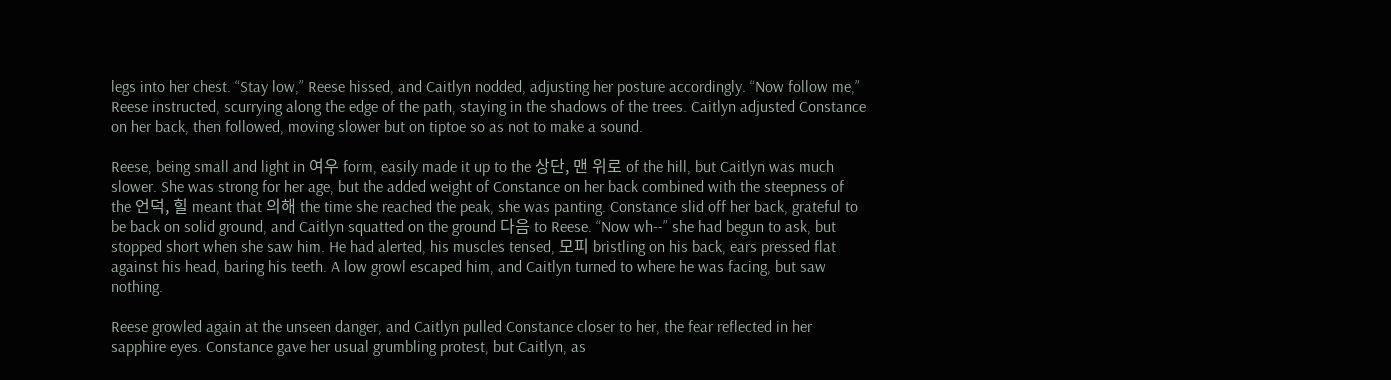legs into her chest. “Stay low,” Reese hissed, and Caitlyn nodded, adjusting her posture accordingly. “Now follow me,” Reese instructed, scurrying along the edge of the path, staying in the shadows of the trees. Caitlyn adjusted Constance on her back, then followed, moving slower but on tiptoe so as not to make a sound.

Reese, being small and light in 여우 form, easily made it up to the 상단, 맨 위로 of the hill, but Caitlyn was much slower. She was strong for her age, but the added weight of Constance on her back combined with the steepness of the 언덕, 힐 meant that 의해 the time she reached the peak, she was panting. Constance slid off her back, grateful to be back on solid ground, and Caitlyn squatted on the ground 다음 to Reese. “Now wh--” she had begun to ask, but stopped short when she saw him. He had alerted, his muscles tensed, 모피 bristling on his back, ears pressed flat against his head, baring his teeth. A low growl escaped him, and Caitlyn turned to where he was facing, but saw nothing.

Reese growled again at the unseen danger, and Caitlyn pulled Constance closer to her, the fear reflected in her sapphire eyes. Constance gave her usual grumbling protest, but Caitlyn, as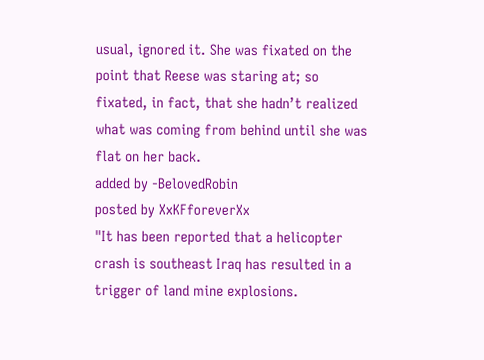usual, ignored it. She was fixated on the point that Reese was staring at; so fixated, in fact, that she hadn’t realized what was coming from behind until she was flat on her back.
added by -BelovedRobin
posted by XxKFforeverXx
"It has been reported that a helicopter crash is southeast Iraq has resulted in a trigger of land mine explosions.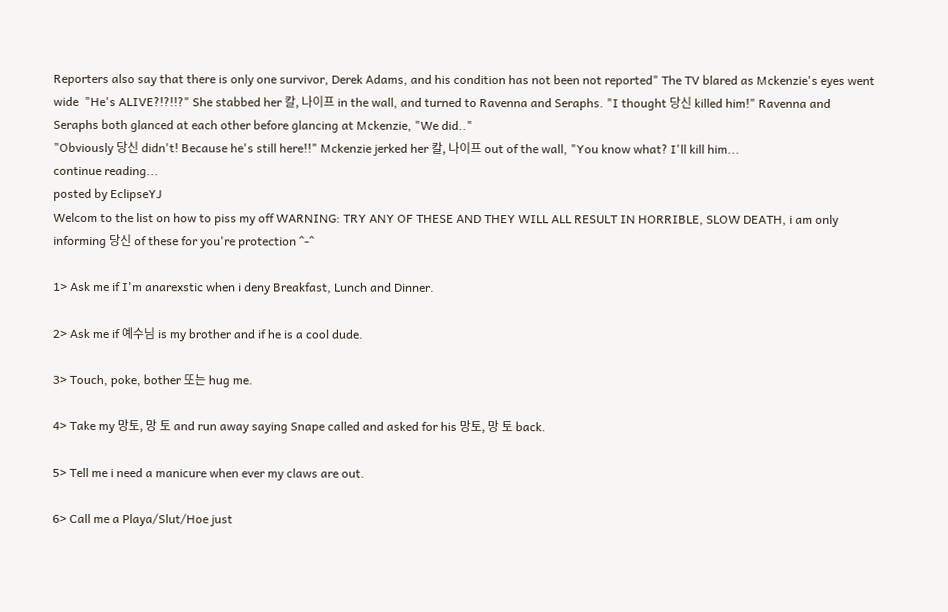Reporters also say that there is only one survivor, Derek Adams, and his condition has not been not reported" The TV blared as Mckenzie's eyes went wide  "He's ALIVE?!?!!?" She stabbed her 칼, 나이프 in the wall, and turned to Ravenna and Seraphs. "I thought 당신 killed him!" Ravenna and Seraphs both glanced at each other before glancing at Mckenzie, "We did.."
"Obviously 당신 didn't! Because he's still here!!" Mckenzie jerked her 칼, 나이프 out of the wall, "You know what? I'll kill him...
continue reading...
posted by EclipseYJ
Welcom to the list on how to piss my off WARNING: TRY ANY OF THESE AND THEY WILL ALL RESULT IN HORRIBLE, SLOW DEATH, i am only informing 당신 of these for you're protection ^-^

1> Ask me if I'm anarexstic when i deny Breakfast, Lunch and Dinner.

2> Ask me if 예수님 is my brother and if he is a cool dude.

3> Touch, poke, bother 또는 hug me.

4> Take my 망토, 망 토 and run away saying Snape called and asked for his 망토, 망 토 back.

5> Tell me i need a manicure when ever my claws are out.

6> Call me a Playa/Slut/Hoe just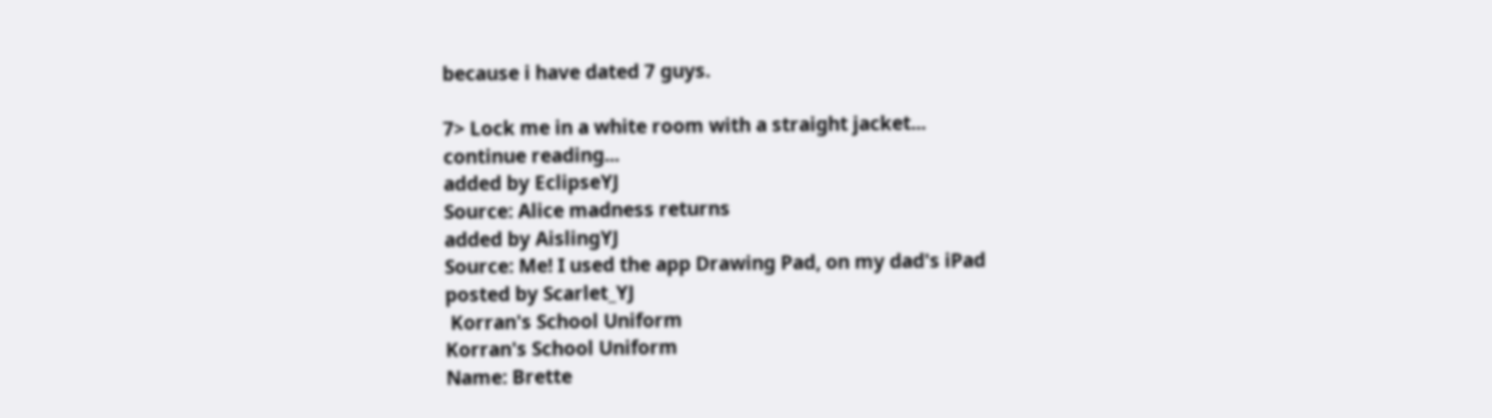because i have dated 7 guys.

7> Lock me in a white room with a straight jacket...
continue reading...
added by EclipseYJ
Source: Alice madness returns
added by AislingYJ
Source: Me! I used the app Drawing Pad, on my dad's iPad
posted by Scarlet_YJ
 Korran's School Uniform
Korran's School Uniform
Name: Brette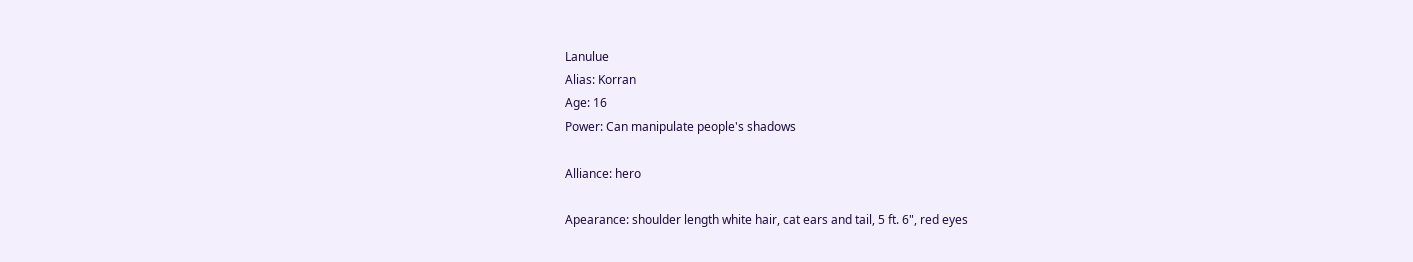Lanulue
Alias: Korran
Age: 16
Power: Can manipulate people's shadows

Alliance: hero

Apearance: shoulder length white hair, cat ears and tail, 5 ft. 6", red eyes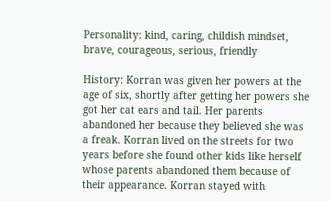Personality: kind, caring, childish mindset, brave, courageous, serious, friendly

History: Korran was given her powers at the age of six, shortly after getting her powers she got her cat ears and tail. Her parents abandoned her because they believed she was a freak. Korran lived on the streets for two years before she found other kids like herself whose parents abandoned them because of their appearance. Korran stayed with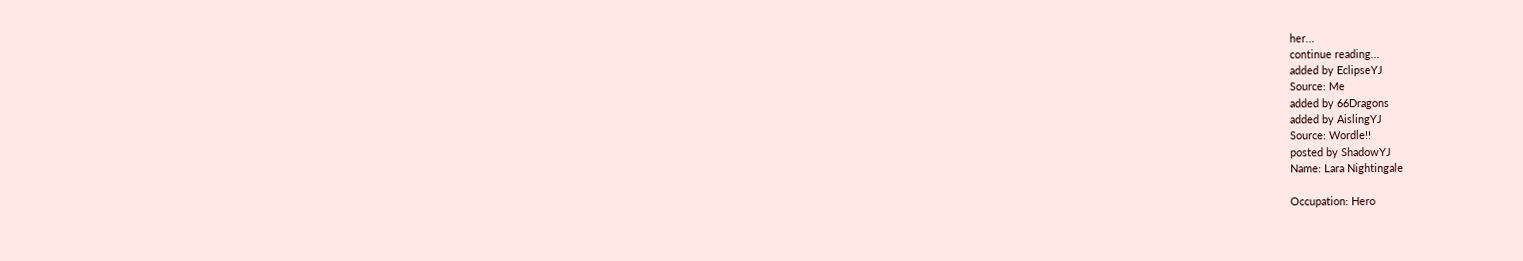her...
continue reading...
added by EclipseYJ
Source: Me
added by 66Dragons
added by AislingYJ
Source: Wordle!!
posted by ShadowYJ
Name: Lara Nightingale

Occupation: Hero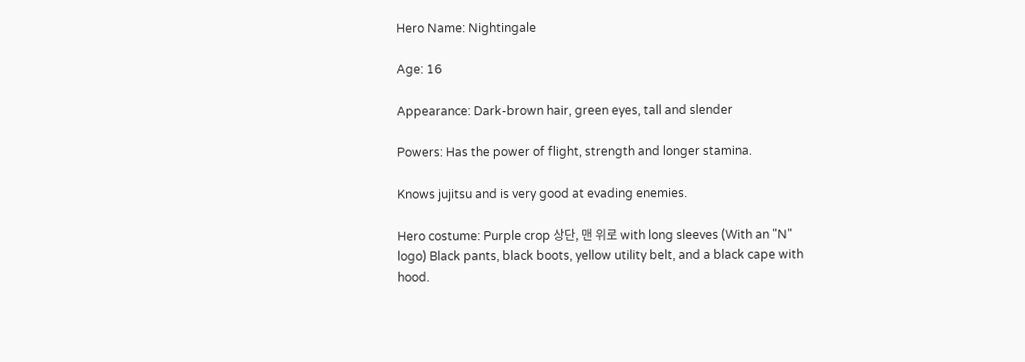Hero Name: Nightingale

Age: 16

Appearance: Dark-brown hair, green eyes, tall and slender

Powers: Has the power of flight, strength and longer stamina.

Knows jujitsu and is very good at evading enemies.

Hero costume: Purple crop 상단, 맨 위로 with long sleeves (With an "N" logo) Black pants, black boots, yellow utility belt, and a black cape with hood.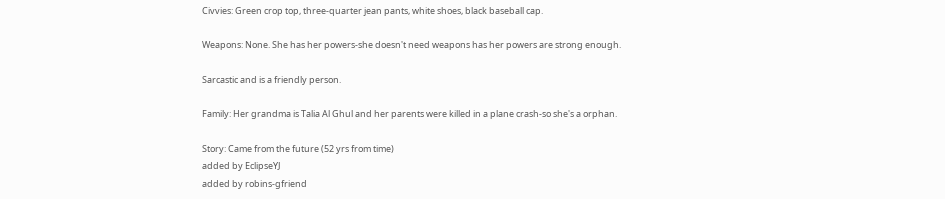Civvies: Green crop top, three-quarter jean pants, white shoes, black baseball cap.

Weapons: None. She has her powers-she doesn't need weapons has her powers are strong enough.

Sarcastic and is a friendly person.

Family: Her grandma is Talia Al Ghul and her parents were killed in a plane crash-so she's a orphan.

Story: Came from the future (52 yrs from time)
added by EclipseYJ
added by robins-gfriend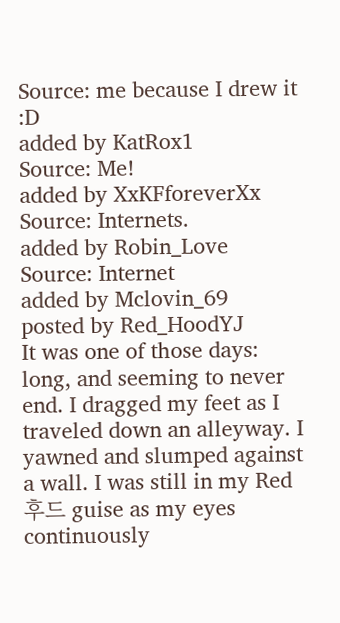Source: me because I drew it :D
added by KatRox1
Source: Me!
added by XxKFforeverXx
Source: Internets.
added by Robin_Love
Source: Internet
added by Mclovin_69
posted by Red_HoodYJ
It was one of those days: long, and seeming to never end. I dragged my feet as I traveled down an alleyway. I yawned and slumped against a wall. I was still in my Red 후드 guise as my eyes continuously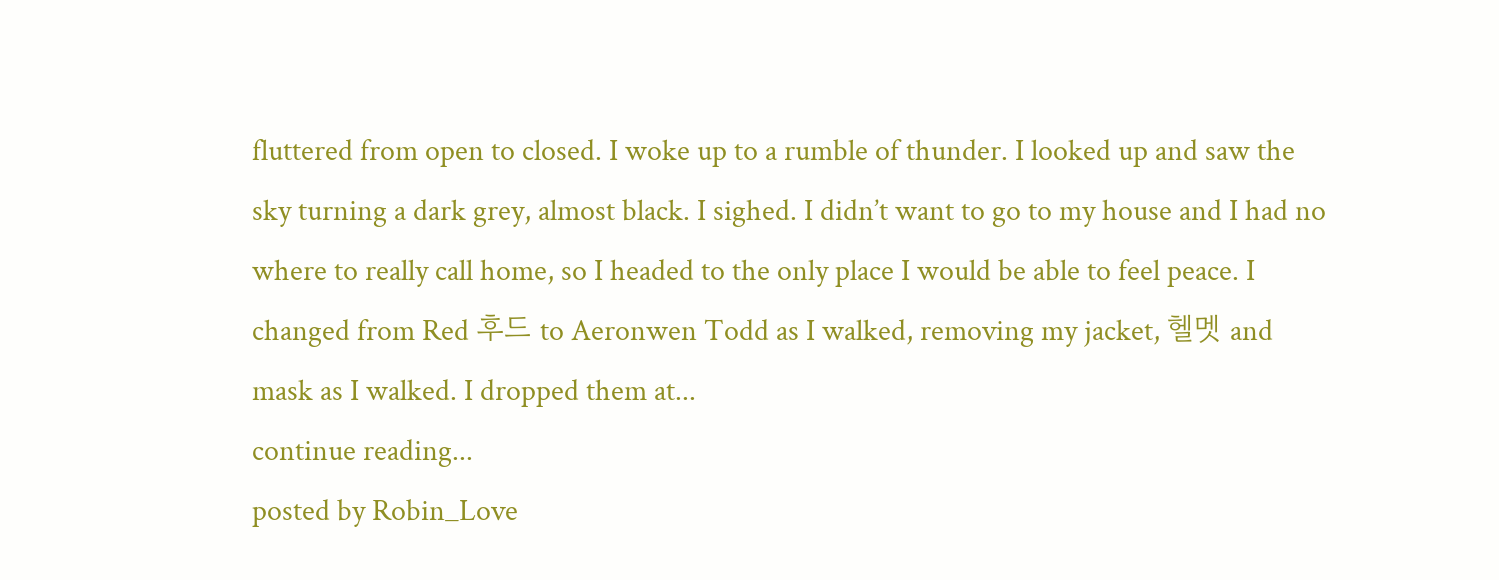fluttered from open to closed. I woke up to a rumble of thunder. I looked up and saw the sky turning a dark grey, almost black. I sighed. I didn’t want to go to my house and I had no where to really call home, so I headed to the only place I would be able to feel peace. I changed from Red 후드 to Aeronwen Todd as I walked, removing my jacket, 헬멧 and mask as I walked. I dropped them at...
continue reading...
posted by Robin_Love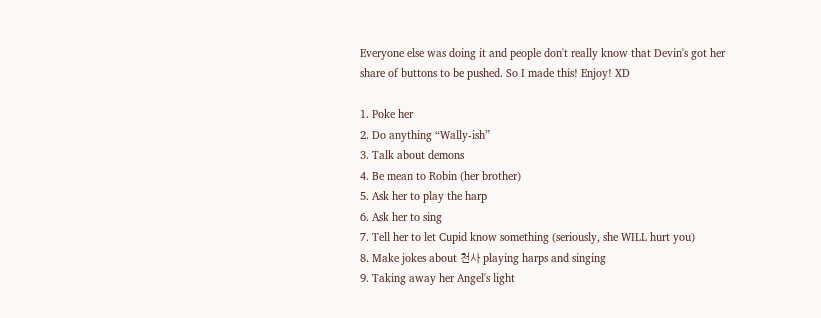Everyone else was doing it and people don't really know that Devin's got her share of buttons to be pushed. So I made this! Enjoy! XD

1. Poke her
2. Do anything “Wally-ish”
3. Talk about demons
4. Be mean to Robin (her brother)
5. Ask her to play the harp
6. Ask her to sing
7. Tell her to let Cupid know something (seriously, she WILL hurt you)
8. Make jokes about 천사 playing harps and singing
9. Taking away her Angel's light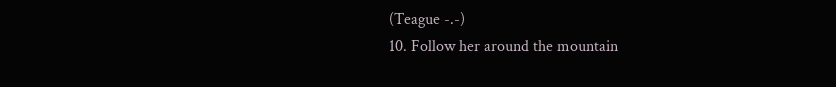(Teague -.-)
10. Follow her around the mountain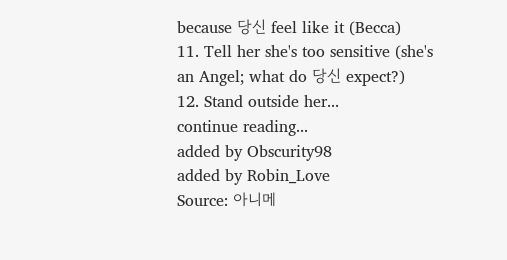because 당신 feel like it (Becca)
11. Tell her she's too sensitive (she's an Angel; what do 당신 expect?)
12. Stand outside her...
continue reading...
added by Obscurity98
added by Robin_Love
Source: 아니메